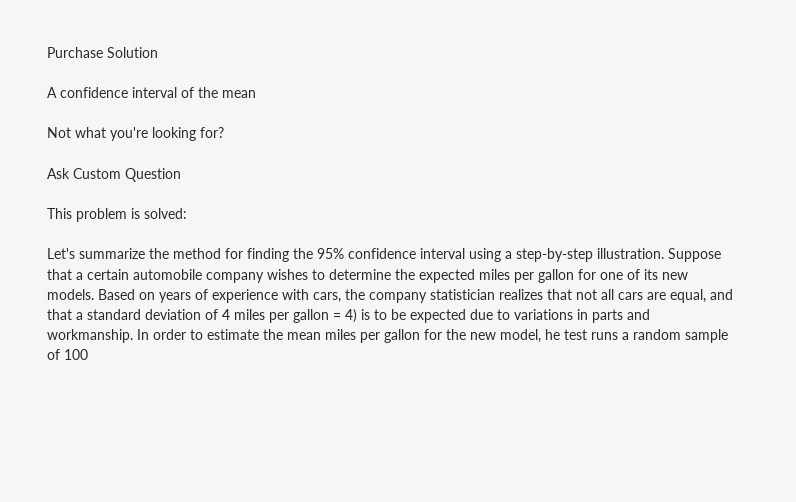Purchase Solution

A confidence interval of the mean

Not what you're looking for?

Ask Custom Question

This problem is solved:

Let's summarize the method for finding the 95% confidence interval using a step-by-step illustration. Suppose that a certain automobile company wishes to determine the expected miles per gallon for one of its new models. Based on years of experience with cars, the company statistician realizes that not all cars are equal, and that a standard deviation of 4 miles per gallon = 4) is to be expected due to variations in parts and workmanship. In order to estimate the mean miles per gallon for the new model, he test runs a random sample of 100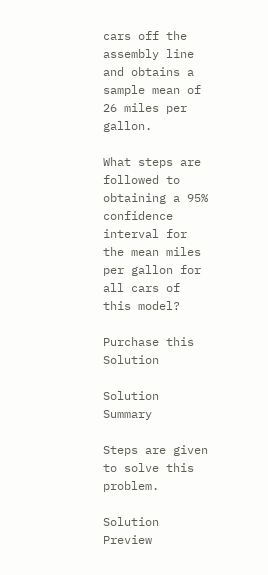cars off the assembly line and obtains a sample mean of 26 miles per gallon.

What steps are followed to obtaining a 95% confidence interval for the mean miles per gallon for all cars of this model?

Purchase this Solution

Solution Summary

Steps are given to solve this problem.

Solution Preview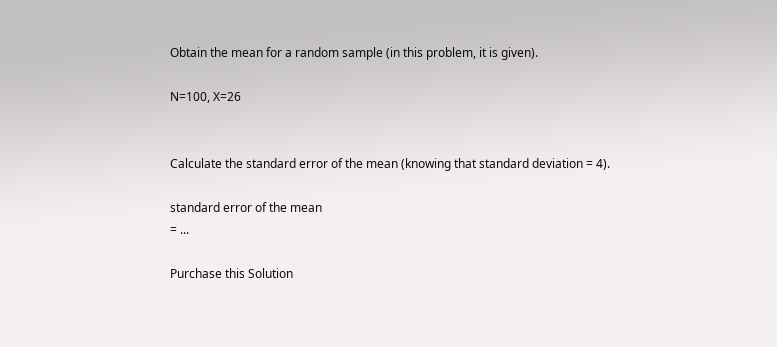Obtain the mean for a random sample (in this problem, it is given).

N=100, X=26


Calculate the standard error of the mean (knowing that standard deviation = 4).

standard error of the mean
= ...

Purchase this Solution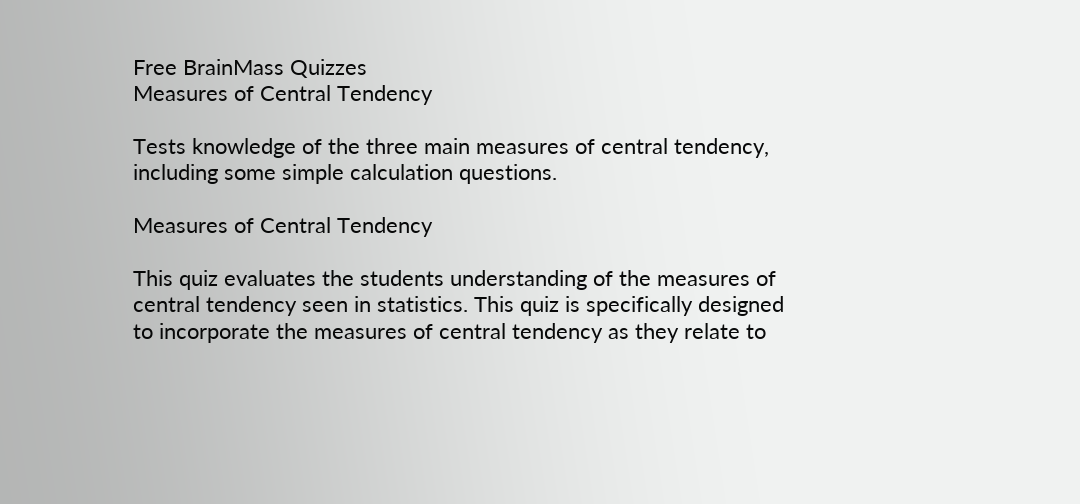Free BrainMass Quizzes
Measures of Central Tendency

Tests knowledge of the three main measures of central tendency, including some simple calculation questions.

Measures of Central Tendency

This quiz evaluates the students understanding of the measures of central tendency seen in statistics. This quiz is specifically designed to incorporate the measures of central tendency as they relate to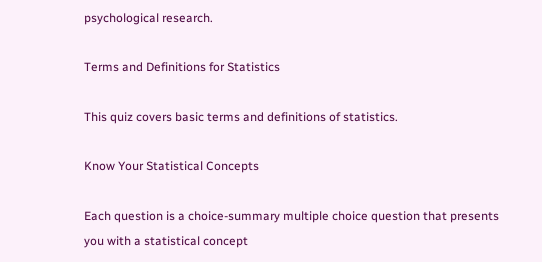psychological research.

Terms and Definitions for Statistics

This quiz covers basic terms and definitions of statistics.

Know Your Statistical Concepts

Each question is a choice-summary multiple choice question that presents you with a statistical concept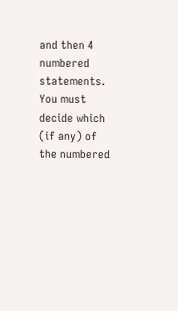and then 4 numbered statements. You must decide which (if any) of the numbered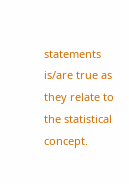statements is/are true as they relate to the statistical concept.